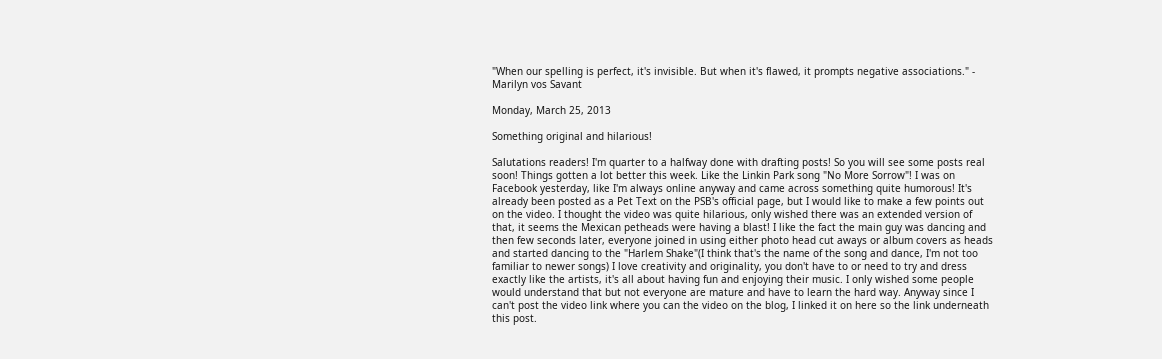"When our spelling is perfect, it's invisible. But when it's flawed, it prompts negative associations." - Marilyn vos Savant

Monday, March 25, 2013

Something original and hilarious!

Salutations readers! I'm quarter to a halfway done with drafting posts! So you will see some posts real soon! Things gotten a lot better this week. Like the Linkin Park song "No More Sorrow"! I was on Facebook yesterday, like I'm always online anyway and came across something quite humorous! It's already been posted as a Pet Text on the PSB's official page, but I would like to make a few points out on the video. I thought the video was quite hilarious, only wished there was an extended version of that, it seems the Mexican petheads were having a blast! I like the fact the main guy was dancing and then few seconds later, everyone joined in using either photo head cut aways or album covers as heads and started dancing to the "Harlem Shake"(I think that's the name of the song and dance, I'm not too familiar to newer songs) I love creativity and originality, you don't have to or need to try and dress exactly like the artists, it's all about having fun and enjoying their music. I only wished some people would understand that but not everyone are mature and have to learn the hard way. Anyway since I can't post the video link where you can the video on the blog, I linked it on here so the link underneath this post.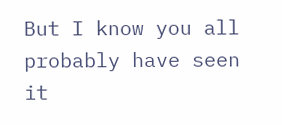But I know you all probably have seen it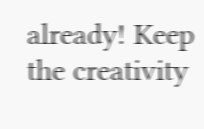already! Keep the creativity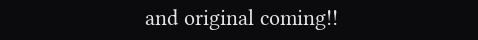and original coming!!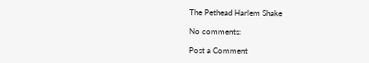The Pethead Harlem Shake

No comments:

Post a Comment